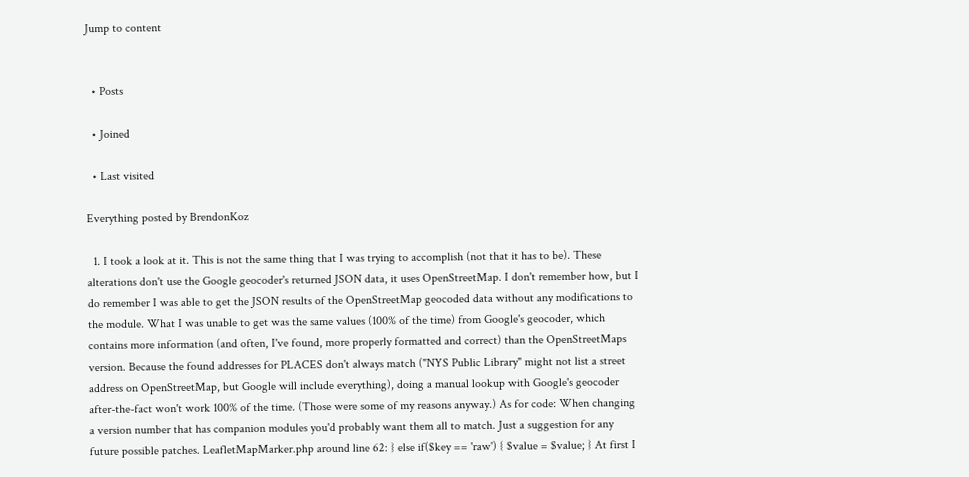Jump to content


  • Posts

  • Joined

  • Last visited

Everything posted by BrendonKoz

  1. I took a look at it. This is not the same thing that I was trying to accomplish (not that it has to be). These alterations don't use the Google geocoder's returned JSON data, it uses OpenStreetMap. I don't remember how, but I do remember I was able to get the JSON results of the OpenStreetMap geocoded data without any modifications to the module. What I was unable to get was the same values (100% of the time) from Google's geocoder, which contains more information (and often, I've found, more properly formatted and correct) than the OpenStreetMaps version. Because the found addresses for PLACES don't always match ("NYS Public Library" might not list a street address on OpenStreetMap, but Google will include everything), doing a manual lookup with Google's geocoder after-the-fact won't work 100% of the time. (Those were some of my reasons anyway.) As for code: When changing a version number that has companion modules you'd probably want them all to match. Just a suggestion for any future possible patches. LeafletMapMarker.php around line 62: } else if($key == 'raw') { $value = $value; } At first I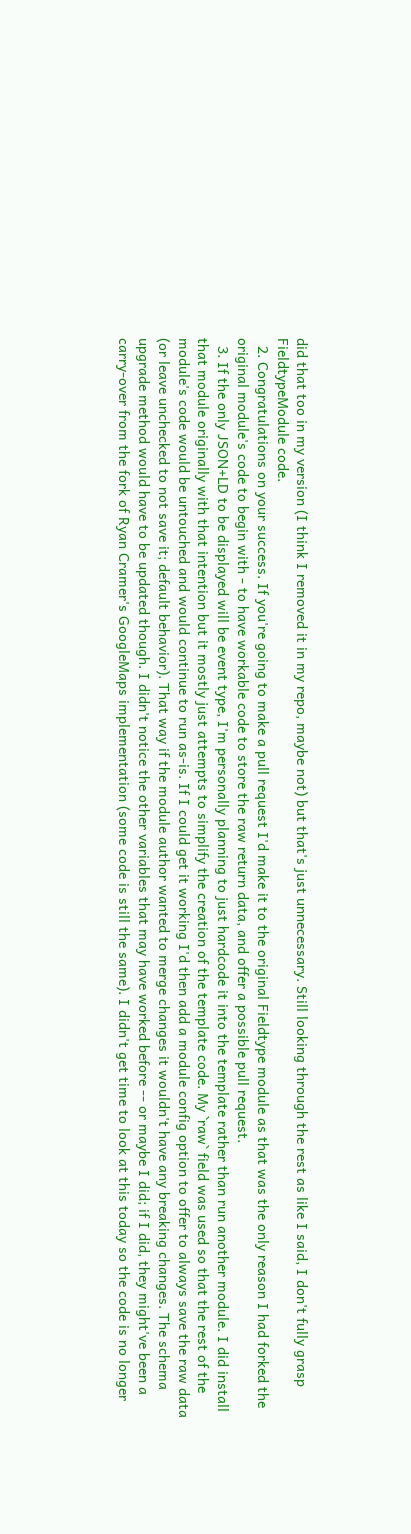did that too in my version (I think I removed it in my repo, maybe not) but that's just unnecessary. Still looking through the rest as like I said, I don't fully grasp FieldtypeModule code.
  2. Congratulations on your success. If you're going to make a pull request I'd make it to the original Fieldtype module as that was the only reason I had forked the original module's code to begin with - to have workable code to store the raw return data, and offer a possible pull request.
  3. If the only JSON+LD to be displayed will be event type, I'm personally planning to just hardcode it into the template rather than run another module. I did install that module originally with that intention but it mostly just attempts to simplify the creation of the template code. My `raw` field was used so that the rest of the module's code would be untouched and would continue to run as-is. If I could get it working I'd then add a module config option to offer to always save the raw data (or leave unchecked to not save it; default behavior). That way if the module author wanted to merge changes it wouldn't have any breaking changes. The schema upgrade method would have to be updated though. I didn't notice the other variables that may have worked before -- or maybe I did; if I did, they might've been a carry-over from the fork of Ryan Cramer's GoogleMaps implementation (some code is still the same). I didn't get time to look at this today so the code is no longer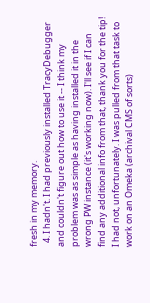fresh in my memory.
  4. I hadn't. I had previously installed TracyDebugger and couldn't figure out how to use it -- I think my problem was as simple as having installed it in the wrong PW instance (it's working now). I'll see if I can find any additional info from that, thank you for the tip! I had not, unfortunately. I was pulled from that task to work on an Omeka (archival CMS of sorts)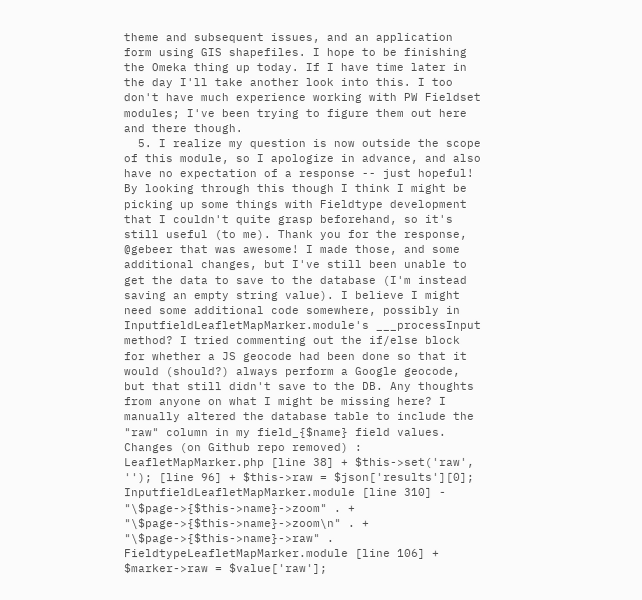theme and subsequent issues, and an application form using GIS shapefiles. I hope to be finishing the Omeka thing up today. If I have time later in the day I'll take another look into this. I too don't have much experience working with PW Fieldset modules; I've been trying to figure them out here and there though.
  5. I realize my question is now outside the scope of this module, so I apologize in advance, and also have no expectation of a response -- just hopeful! By looking through this though I think I might be picking up some things with Fieldtype development that I couldn't quite grasp beforehand, so it's still useful (to me). Thank you for the response, @gebeer that was awesome! I made those, and some additional changes, but I've still been unable to get the data to save to the database (I'm instead saving an empty string value). I believe I might need some additional code somewhere, possibly in InputfieldLeafletMapMarker.module's ___processInput method? I tried commenting out the if/else block for whether a JS geocode had been done so that it would (should?) always perform a Google geocode, but that still didn't save to the DB. Any thoughts from anyone on what I might be missing here? I manually altered the database table to include the "raw" column in my field_{$name} field values. Changes (on Github repo removed) : LeafletMapMarker.php [line 38] + $this->set('raw', ''); [line 96] + $this->raw = $json['results'][0]; InputfieldLeafletMapMarker.module [line 310] - "\$page->{$this->name}->zoom" . + "\$page->{$this->name}->zoom\n" . + "\$page->{$this->name}->raw" . FieldtypeLeafletMapMarker.module [line 106] + $marker->raw = $value['raw'];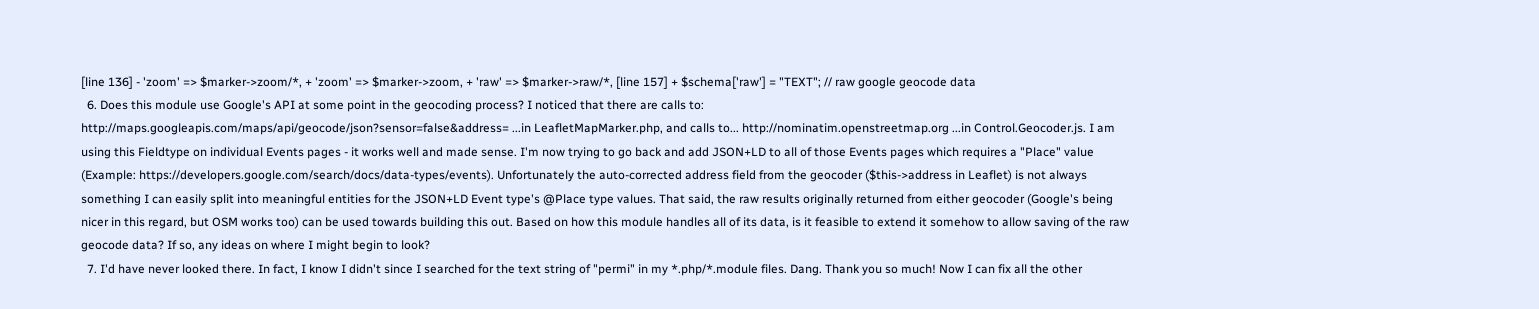[line 136] - 'zoom' => $marker->zoom/*, + 'zoom' => $marker->zoom, + 'raw' => $marker->raw/*, [line 157] + $schema['raw'] = "TEXT"; // raw google geocode data
  6. Does this module use Google's API at some point in the geocoding process? I noticed that there are calls to: http://maps.googleapis.com/maps/api/geocode/json?sensor=false&address= ...in LeafletMapMarker.php, and calls to... http://nominatim.openstreetmap.org ...in Control.Geocoder.js. I am using this Fieldtype on individual Events pages - it works well and made sense. I'm now trying to go back and add JSON+LD to all of those Events pages which requires a "Place" value (Example: https://developers.google.com/search/docs/data-types/events). Unfortunately the auto-corrected address field from the geocoder ($this->address in Leaflet) is not always something I can easily split into meaningful entities for the JSON+LD Event type's @Place type values. That said, the raw results originally returned from either geocoder (Google's being nicer in this regard, but OSM works too) can be used towards building this out. Based on how this module handles all of its data, is it feasible to extend it somehow to allow saving of the raw geocode data? If so, any ideas on where I might begin to look?
  7. I'd have never looked there. In fact, I know I didn't since I searched for the text string of "permi" in my *.php/*.module files. Dang. Thank you so much! Now I can fix all the other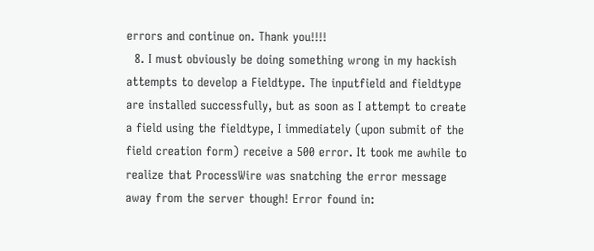errors and continue on. Thank you!!!!
  8. I must obviously be doing something wrong in my hackish attempts to develop a Fieldtype. The inputfield and fieldtype are installed successfully, but as soon as I attempt to create a field using the fieldtype, I immediately (upon submit of the field creation form) receive a 500 error. It took me awhile to realize that ProcessWire was snatching the error message away from the server though! Error found in: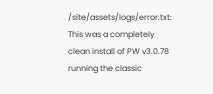/site/assets/logs/error.txt: This was a completely clean install of PW v3.0.78 running the classic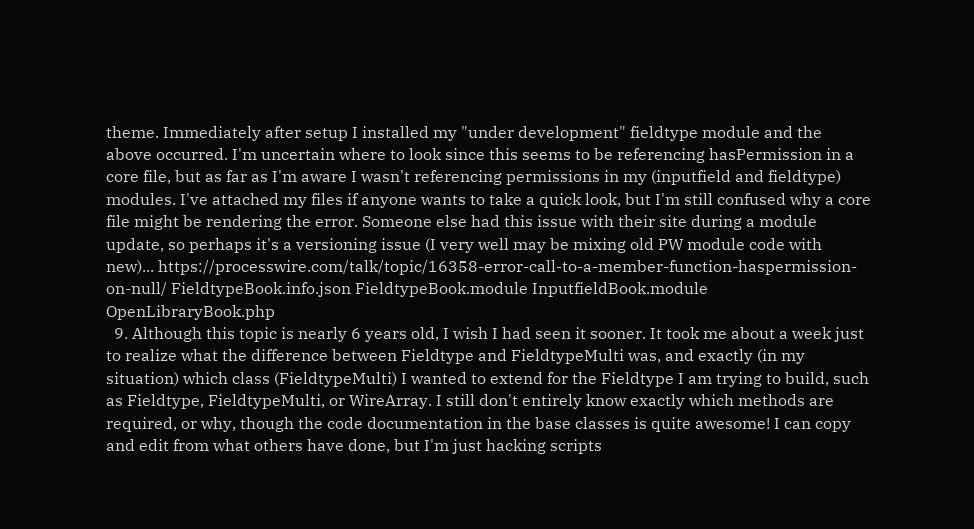theme. Immediately after setup I installed my "under development" fieldtype module and the above occurred. I'm uncertain where to look since this seems to be referencing hasPermission in a core file, but as far as I'm aware I wasn't referencing permissions in my (inputfield and fieldtype) modules. I've attached my files if anyone wants to take a quick look, but I'm still confused why a core file might be rendering the error. Someone else had this issue with their site during a module update, so perhaps it's a versioning issue (I very well may be mixing old PW module code with new)... https://processwire.com/talk/topic/16358-error-call-to-a-member-function-haspermission-on-null/ FieldtypeBook.info.json FieldtypeBook.module InputfieldBook.module OpenLibraryBook.php
  9. Although this topic is nearly 6 years old, I wish I had seen it sooner. It took me about a week just to realize what the difference between Fieldtype and FieldtypeMulti was, and exactly (in my situation) which class (FieldtypeMulti) I wanted to extend for the Fieldtype I am trying to build, such as Fieldtype, FieldtypeMulti, or WireArray. I still don't entirely know exactly which methods are required, or why, though the code documentation in the base classes is quite awesome! I can copy and edit from what others have done, but I'm just hacking scripts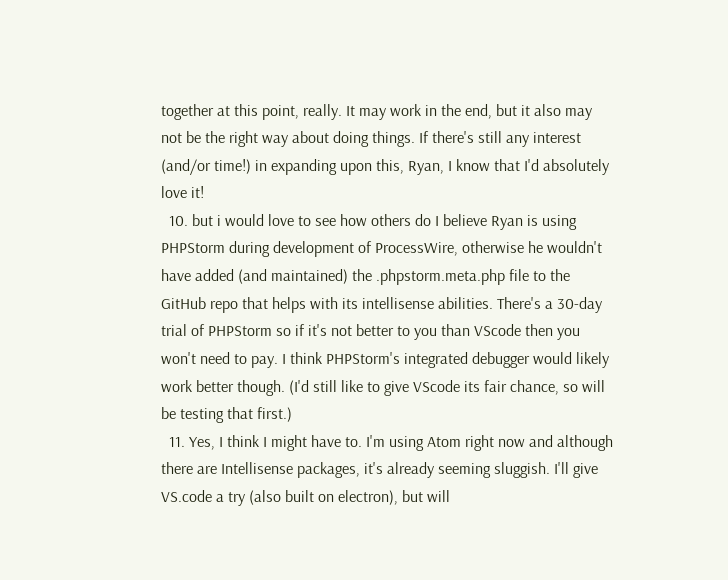together at this point, really. It may work in the end, but it also may not be the right way about doing things. If there's still any interest (and/or time!) in expanding upon this, Ryan, I know that I'd absolutely love it!
  10. but i would love to see how others do I believe Ryan is using PHPStorm during development of ProcessWire, otherwise he wouldn't have added (and maintained) the .phpstorm.meta.php file to the GitHub repo that helps with its intellisense abilities. There's a 30-day trial of PHPStorm so if it's not better to you than VScode then you won't need to pay. I think PHPStorm's integrated debugger would likely work better though. (I'd still like to give VScode its fair chance, so will be testing that first.)
  11. Yes, I think I might have to. I'm using Atom right now and although there are Intellisense packages, it's already seeming sluggish. I'll give VS.code a try (also built on electron), but will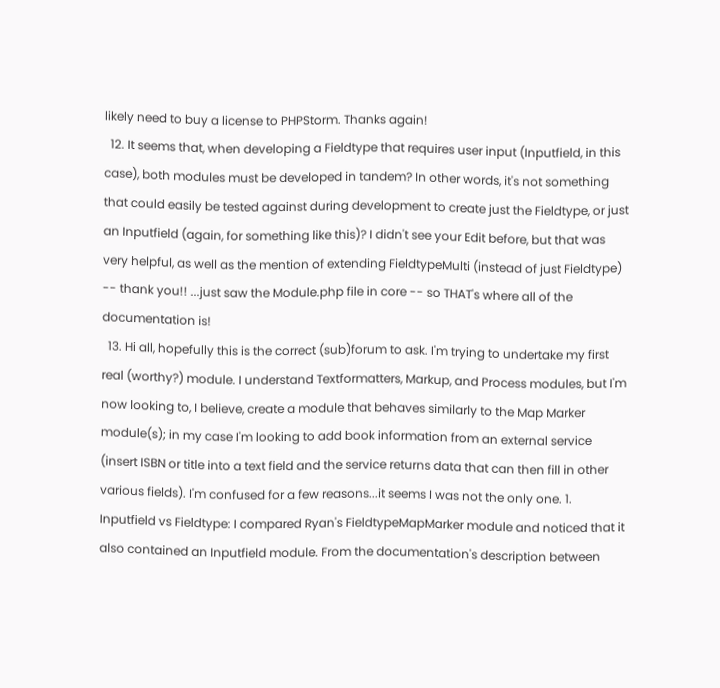likely need to buy a license to PHPStorm. Thanks again!
  12. It seems that, when developing a Fieldtype that requires user input (Inputfield, in this case), both modules must be developed in tandem? In other words, it's not something that could easily be tested against during development to create just the Fieldtype, or just an Inputfield (again, for something like this)? I didn't see your Edit before, but that was very helpful, as well as the mention of extending FieldtypeMulti (instead of just Fieldtype) -- thank you!! ...just saw the Module.php file in core -- so THAT's where all of the documentation is!
  13. Hi all, hopefully this is the correct (sub)forum to ask. I'm trying to undertake my first real (worthy?) module. I understand Textformatters, Markup, and Process modules, but I'm now looking to, I believe, create a module that behaves similarly to the Map Marker module(s); in my case I'm looking to add book information from an external service (insert ISBN or title into a text field and the service returns data that can then fill in other various fields). I'm confused for a few reasons...it seems I was not the only one. 1. Inputfield vs Fieldtype: I compared Ryan's FieldtypeMapMarker module and noticed that it also contained an Inputfield module. From the documentation's description between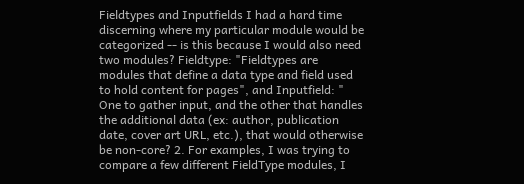Fieldtypes and Inputfields I had a hard time discerning where my particular module would be categorized -- is this because I would also need two modules? Fieldtype: "Fieldtypes are modules that define a data type and field used to hold content for pages", and Inputfield: " One to gather input, and the other that handles the additional data (ex: author, publication date, cover art URL, etc.), that would otherwise be non-core? 2. For examples, I was trying to compare a few different FieldType modules, I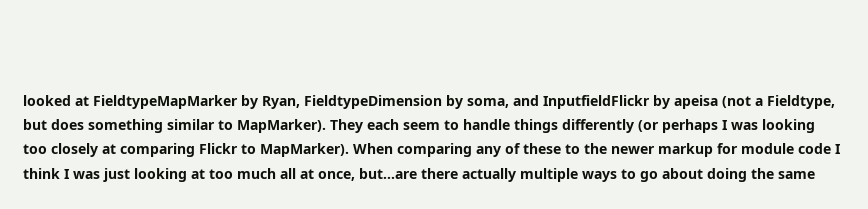looked at FieldtypeMapMarker by Ryan, FieldtypeDimension by soma, and InputfieldFlickr by apeisa (not a Fieldtype, but does something similar to MapMarker). They each seem to handle things differently (or perhaps I was looking too closely at comparing Flickr to MapMarker). When comparing any of these to the newer markup for module code I think I was just looking at too much all at once, but...are there actually multiple ways to go about doing the same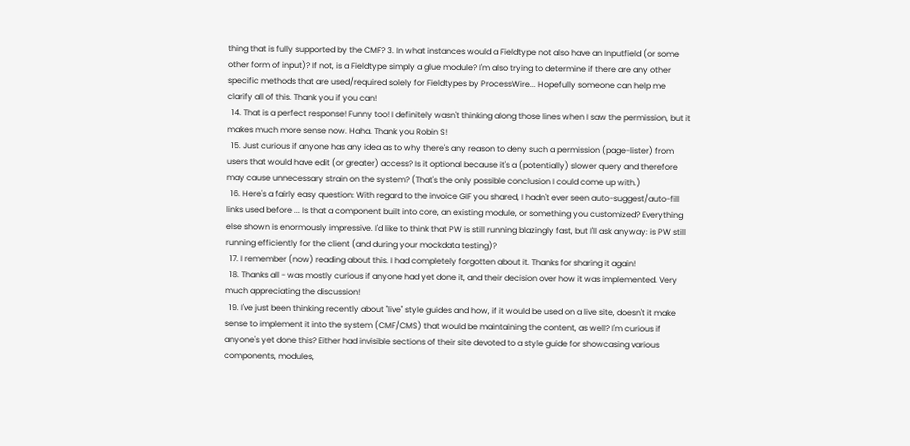thing that is fully supported by the CMF? 3. In what instances would a Fieldtype not also have an Inputfield (or some other form of input)? If not, is a Fieldtype simply a glue module? I'm also trying to determine if there are any other specific methods that are used/required solely for Fieldtypes by ProcessWire... Hopefully someone can help me clarify all of this. Thank you if you can!
  14. That is a perfect response! Funny too! I definitely wasn't thinking along those lines when I saw the permission, but it makes much more sense now. Haha. Thank you Robin S!
  15. Just curious if anyone has any idea as to why there's any reason to deny such a permission (page-lister) from users that would have edit (or greater) access? Is it optional because it's a (potentially) slower query and therefore may cause unnecessary strain on the system? (That's the only possible conclusion I could come up with.)
  16. Here's a fairly easy question: With regard to the invoice GIF you shared, I hadn't ever seen auto-suggest/auto-fill links used before ... Is that a component built into core, an existing module, or something you customized? Everything else shown is enormously impressive. I'd like to think that PW is still running blazingly fast, but I'll ask anyway: is PW still running efficiently for the client (and during your mockdata testing)?
  17. I remember (now) reading about this. I had completely forgotten about it. Thanks for sharing it again!
  18. Thanks all - was mostly curious if anyone had yet done it, and their decision over how it was implemented. Very much appreciating the discussion!
  19. I've just been thinking recently about "live" style guides and how, if it would be used on a live site, doesn't it make sense to implement it into the system (CMF/CMS) that would be maintaining the content, as well? I'm curious if anyone's yet done this? Either had invisible sections of their site devoted to a style guide for showcasing various components, modules,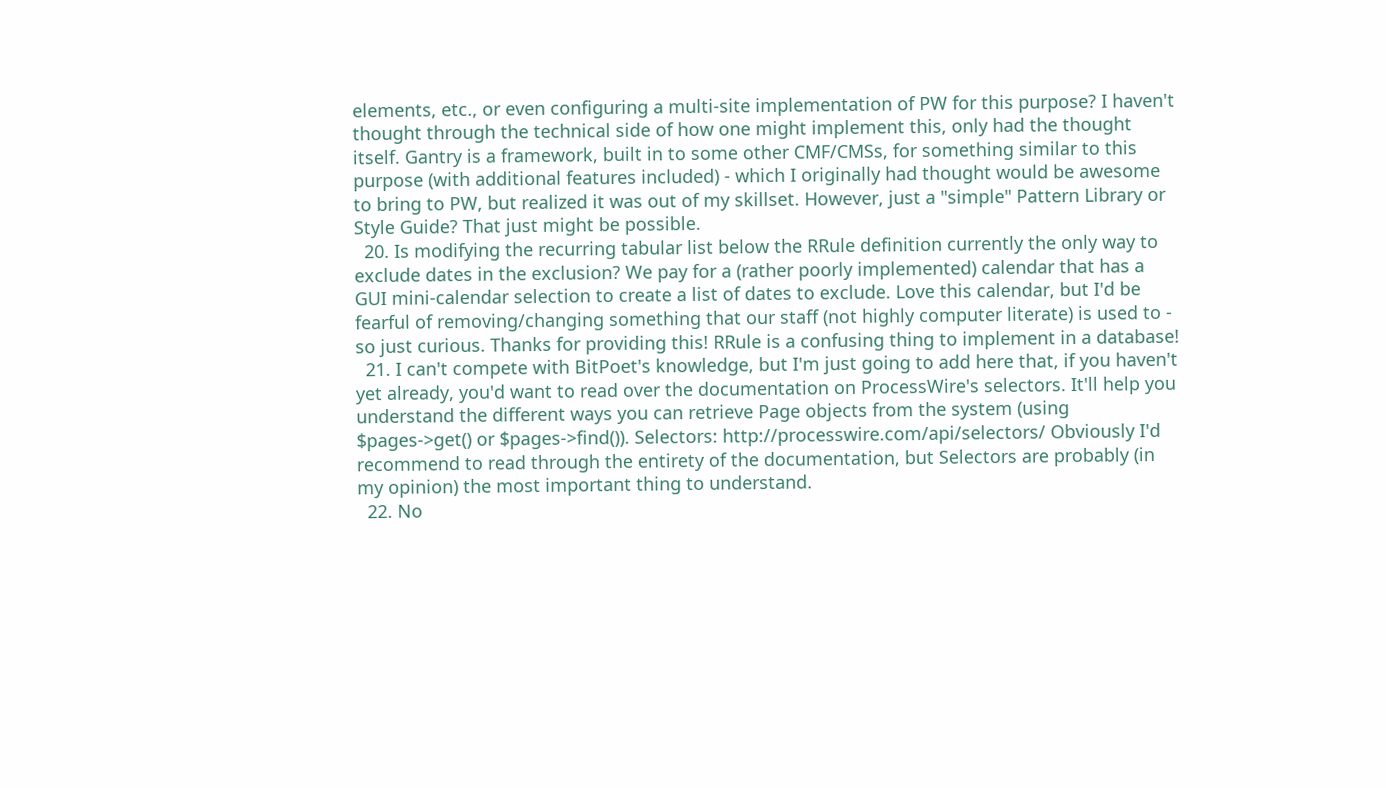elements, etc., or even configuring a multi-site implementation of PW for this purpose? I haven't thought through the technical side of how one might implement this, only had the thought itself. Gantry is a framework, built in to some other CMF/CMSs, for something similar to this purpose (with additional features included) - which I originally had thought would be awesome to bring to PW, but realized it was out of my skillset. However, just a "simple" Pattern Library or Style Guide? That just might be possible.
  20. Is modifying the recurring tabular list below the RRule definition currently the only way to exclude dates in the exclusion? We pay for a (rather poorly implemented) calendar that has a GUI mini-calendar selection to create a list of dates to exclude. Love this calendar, but I'd be fearful of removing/changing something that our staff (not highly computer literate) is used to - so just curious. Thanks for providing this! RRule is a confusing thing to implement in a database!
  21. I can't compete with BitPoet's knowledge, but I'm just going to add here that, if you haven't yet already, you'd want to read over the documentation on ProcessWire's selectors. It'll help you understand the different ways you can retrieve Page objects from the system (using $pages->get() or $pages->find()). Selectors: http://processwire.com/api/selectors/ Obviously I'd recommend to read through the entirety of the documentation, but Selectors are probably (in my opinion) the most important thing to understand.
  22. No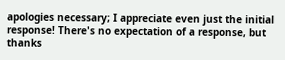apologies necessary; I appreciate even just the initial response! There's no expectation of a response, but thanks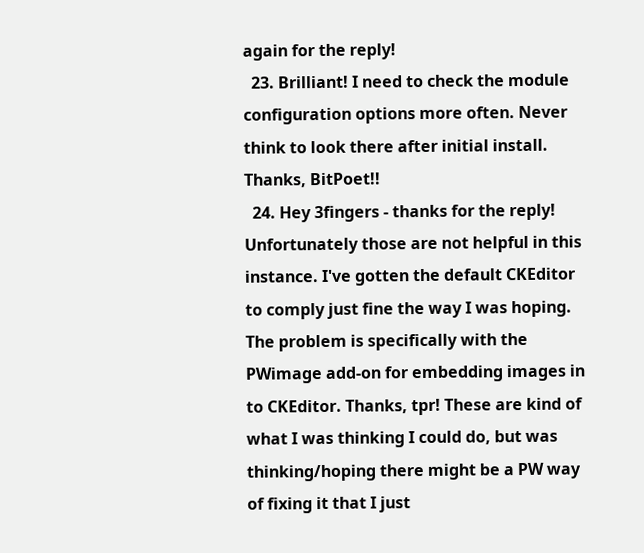again for the reply!
  23. Brilliant! I need to check the module configuration options more often. Never think to look there after initial install. Thanks, BitPoet!!
  24. Hey 3fingers - thanks for the reply! Unfortunately those are not helpful in this instance. I've gotten the default CKEditor to comply just fine the way I was hoping. The problem is specifically with the PWimage add-on for embedding images in to CKEditor. Thanks, tpr! These are kind of what I was thinking I could do, but was thinking/hoping there might be a PW way of fixing it that I just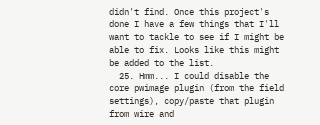didn't find. Once this project's done I have a few things that I'll want to tackle to see if I might be able to fix. Looks like this might be added to the list.
  25. Hmm... I could disable the core pwimage plugin (from the field settings), copy/paste that plugin from wire and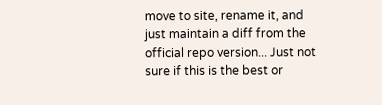move to site, rename it, and just maintain a diff from the official repo version... Just not sure if this is the best or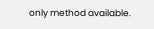only method available.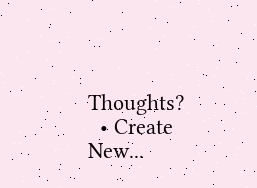Thoughts?
  • Create New...